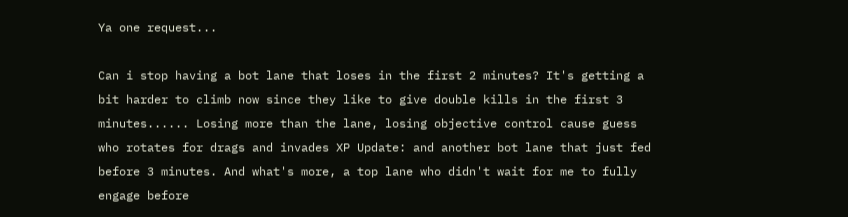Ya one request...

Can i stop having a bot lane that loses in the first 2 minutes? It's getting a bit harder to climb now since they like to give double kills in the first 3 minutes...... Losing more than the lane, losing objective control cause guess who rotates for drags and invades XP Update: and another bot lane that just fed before 3 minutes. And what's more, a top lane who didn't wait for me to fully engage before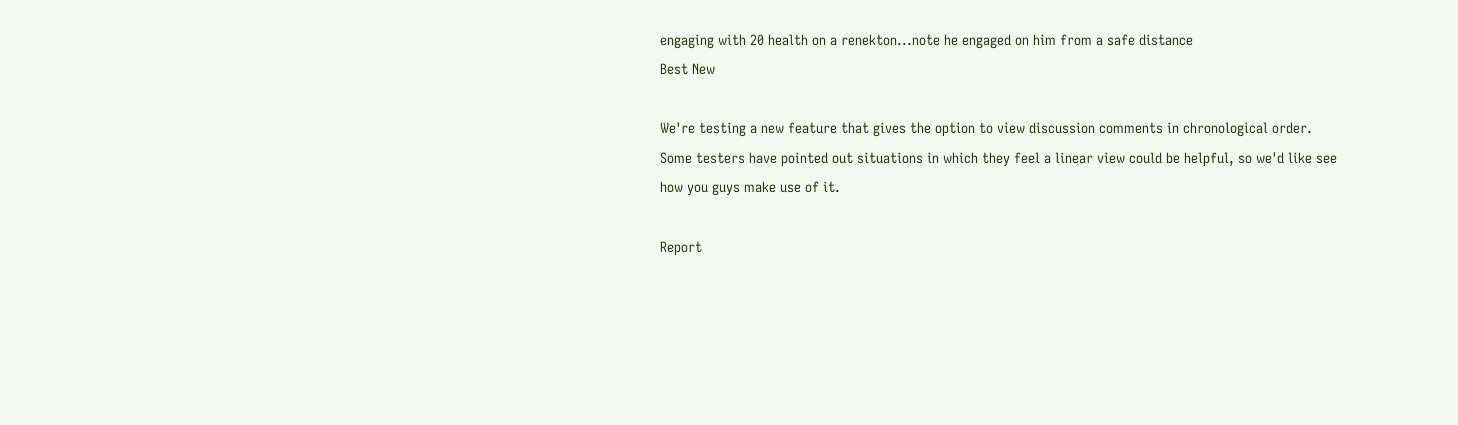engaging with 20 health on a renekton...note he engaged on him from a safe distance
Best New

We're testing a new feature that gives the option to view discussion comments in chronological order. Some testers have pointed out situations in which they feel a linear view could be helpful, so we'd like see how you guys make use of it.

Report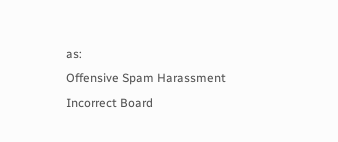as:
Offensive Spam Harassment Incorrect Board